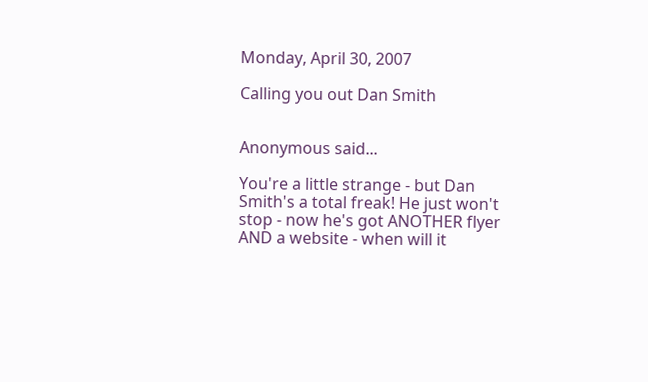Monday, April 30, 2007

Calling you out Dan Smith


Anonymous said...

You're a little strange - but Dan Smith's a total freak! He just won't stop - now he's got ANOTHER flyer AND a website - when will it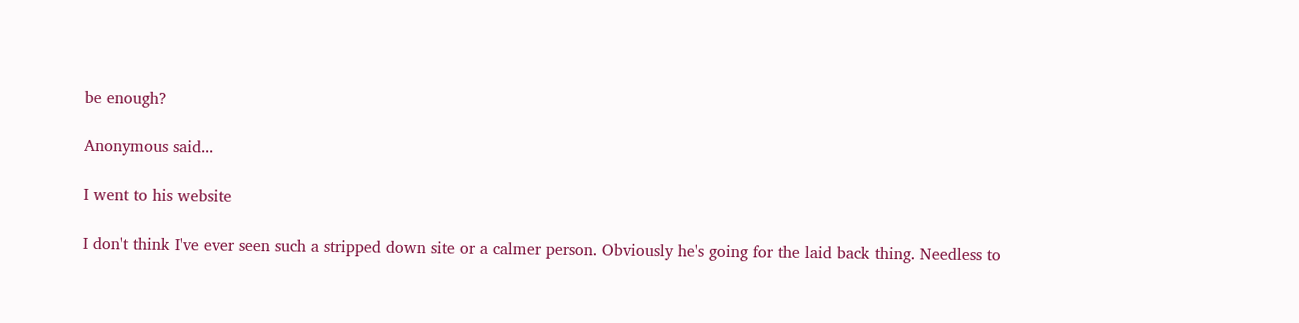be enough?

Anonymous said...

I went to his website

I don't think I've ever seen such a stripped down site or a calmer person. Obviously he's going for the laid back thing. Needless to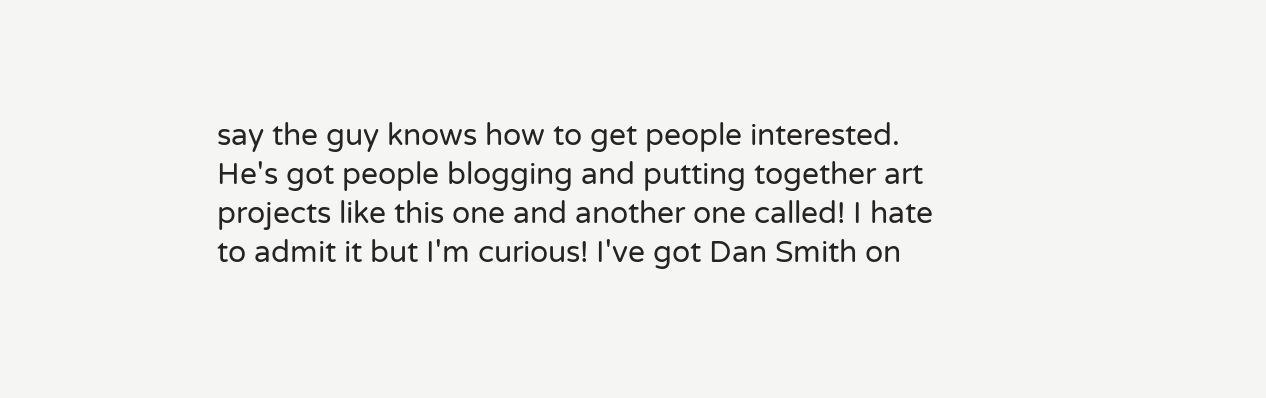say the guy knows how to get people interested. He's got people blogging and putting together art projects like this one and another one called! I hate to admit it but I'm curious! I've got Dan Smith on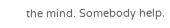the mind. Somebody help.